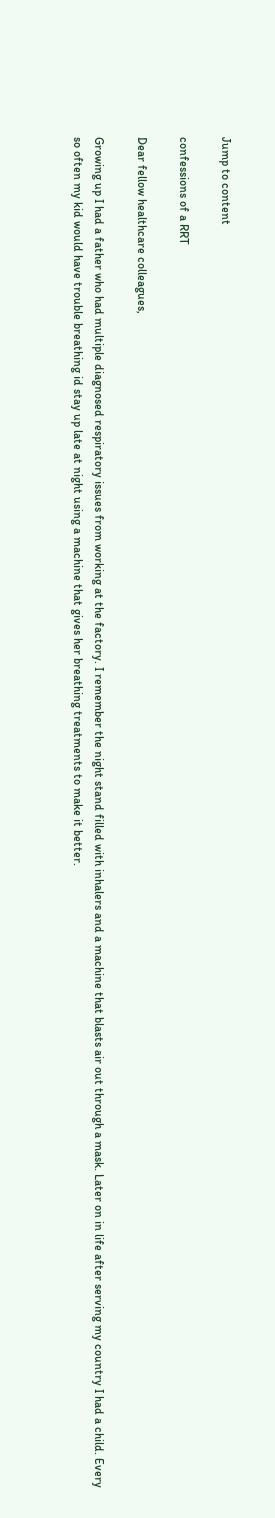Jump to content

confessions of a RRT

Dear fellow healthcare colleagues,

Growing up I had a father who had multiple diagnosed respiratory issues from working at the factory. I remember the night stand filled with inhalers and a machine that blasts air out through a mask. Later on in life after serving my country I had a child. Every so often my kid would have trouble breathing id stay up late at night using a machine that gives her breathing treatments to make it better.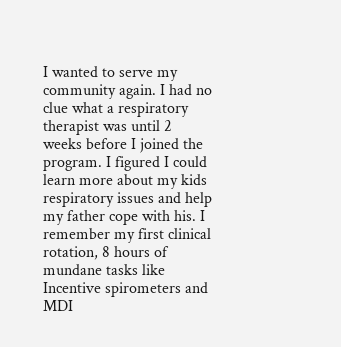I wanted to serve my community again. I had no clue what a respiratory therapist was until 2 weeks before I joined the program. I figured I could learn more about my kids respiratory issues and help my father cope with his. I remember my first clinical rotation, 8 hours of mundane tasks like Incentive spirometers and MDI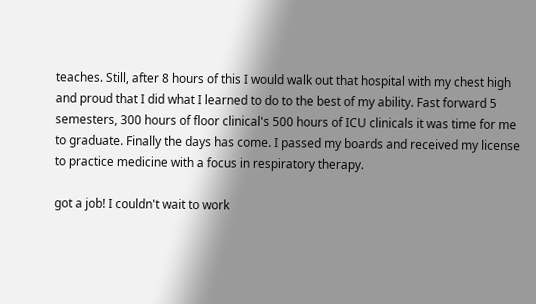teaches. Still, after 8 hours of this I would walk out that hospital with my chest high and proud that I did what I learned to do to the best of my ability. Fast forward 5 semesters, 300 hours of floor clinical's 500 hours of ICU clinicals it was time for me to graduate. Finally the days has come. I passed my boards and received my license to practice medicine with a focus in respiratory therapy.

got a job! I couldn't wait to work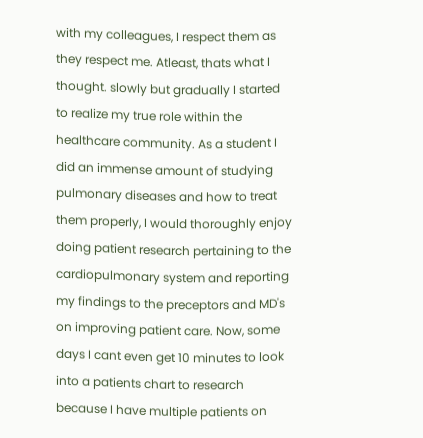with my colleagues, I respect them as they respect me. Atleast, thats what I thought. slowly but gradually I started to realize my true role within the healthcare community. As a student I did an immense amount of studying pulmonary diseases and how to treat them properly, I would thoroughly enjoy doing patient research pertaining to the cardiopulmonary system and reporting my findings to the preceptors and MD's on improving patient care. Now, some days I cant even get 10 minutes to look into a patients chart to research because I have multiple patients on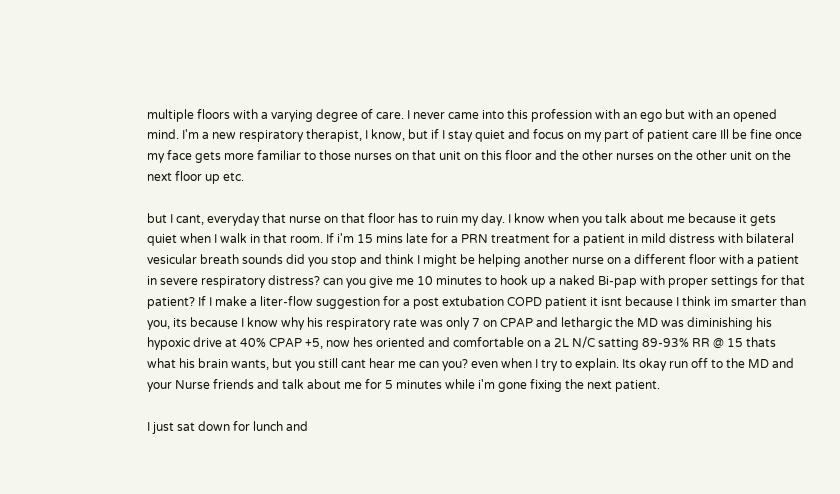multiple floors with a varying degree of care. I never came into this profession with an ego but with an opened mind. I'm a new respiratory therapist, I know, but if I stay quiet and focus on my part of patient care Ill be fine once my face gets more familiar to those nurses on that unit on this floor and the other nurses on the other unit on the next floor up etc.

but I cant, everyday that nurse on that floor has to ruin my day. I know when you talk about me because it gets quiet when I walk in that room. If i'm 15 mins late for a PRN treatment for a patient in mild distress with bilateral vesicular breath sounds did you stop and think I might be helping another nurse on a different floor with a patient in severe respiratory distress? can you give me 10 minutes to hook up a naked Bi-pap with proper settings for that patient? If I make a liter-flow suggestion for a post extubation COPD patient it isnt because I think im smarter than you, its because I know why his respiratory rate was only 7 on CPAP and lethargic the MD was diminishing his hypoxic drive at 40% CPAP +5, now hes oriented and comfortable on a 2L N/C satting 89-93% RR @ 15 thats what his brain wants, but you still cant hear me can you? even when I try to explain. Its okay run off to the MD and your Nurse friends and talk about me for 5 minutes while i'm gone fixing the next patient.

I just sat down for lunch and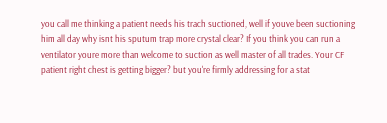you call me thinking a patient needs his trach suctioned, well if youve been suctioning him all day why isnt his sputum trap more crystal clear? If you think you can run a ventilator youre more than welcome to suction as well master of all trades. Your CF patient right chest is getting bigger? but you're firmly addressing for a stat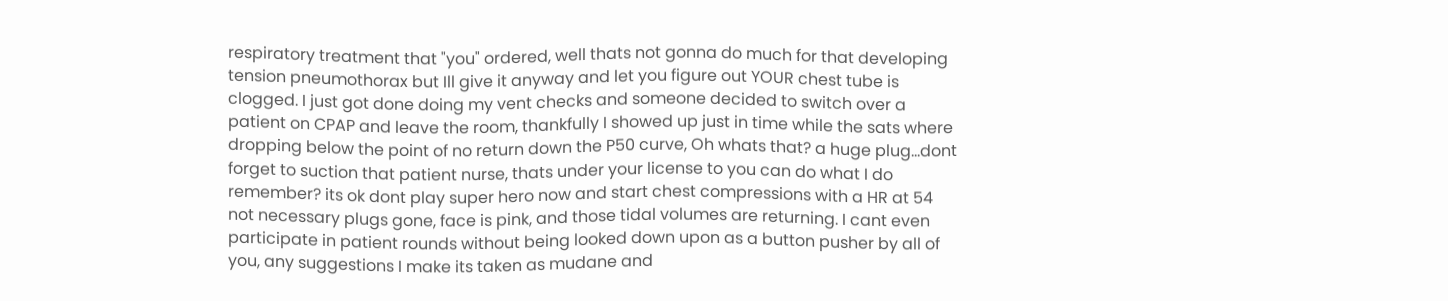respiratory treatment that "you" ordered, well thats not gonna do much for that developing tension pneumothorax but Ill give it anyway and let you figure out YOUR chest tube is clogged. I just got done doing my vent checks and someone decided to switch over a patient on CPAP and leave the room, thankfully I showed up just in time while the sats where dropping below the point of no return down the P50 curve, Oh whats that? a huge plug...dont forget to suction that patient nurse, thats under your license to you can do what I do remember? its ok dont play super hero now and start chest compressions with a HR at 54 not necessary plugs gone, face is pink, and those tidal volumes are returning. I cant even participate in patient rounds without being looked down upon as a button pusher by all of you, any suggestions I make its taken as mudane and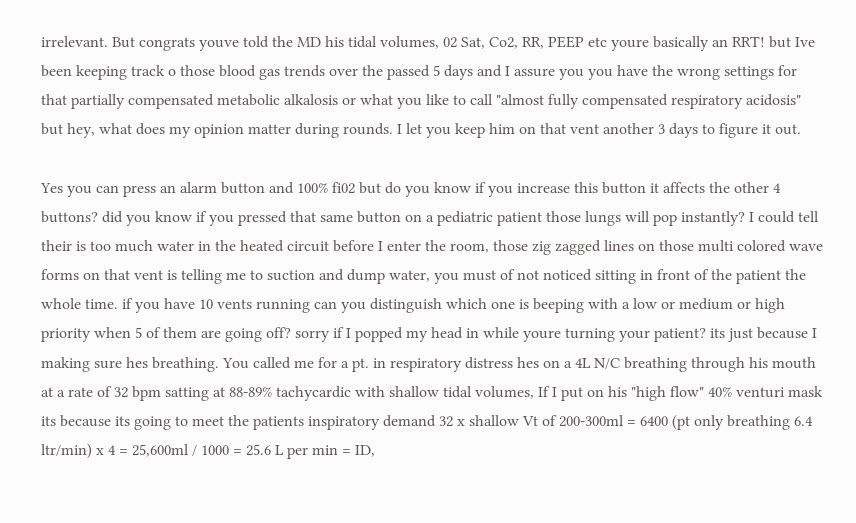irrelevant. But congrats youve told the MD his tidal volumes, 02 Sat, Co2, RR, PEEP etc youre basically an RRT! but Ive been keeping track o those blood gas trends over the passed 5 days and I assure you you have the wrong settings for that partially compensated metabolic alkalosis or what you like to call "almost fully compensated respiratory acidosis" but hey, what does my opinion matter during rounds. I let you keep him on that vent another 3 days to figure it out.

Yes you can press an alarm button and 100% fi02 but do you know if you increase this button it affects the other 4 buttons? did you know if you pressed that same button on a pediatric patient those lungs will pop instantly? I could tell their is too much water in the heated circuit before I enter the room, those zig zagged lines on those multi colored wave forms on that vent is telling me to suction and dump water, you must of not noticed sitting in front of the patient the whole time. if you have 10 vents running can you distinguish which one is beeping with a low or medium or high priority when 5 of them are going off? sorry if I popped my head in while youre turning your patient? its just because I making sure hes breathing. You called me for a pt. in respiratory distress hes on a 4L N/C breathing through his mouth at a rate of 32 bpm satting at 88-89% tachycardic with shallow tidal volumes, If I put on his "high flow" 40% venturi mask its because its going to meet the patients inspiratory demand 32 x shallow Vt of 200-300ml = 6400 (pt only breathing 6.4 ltr/min) x 4 = 25,600ml / 1000 = 25.6 L per min = ID,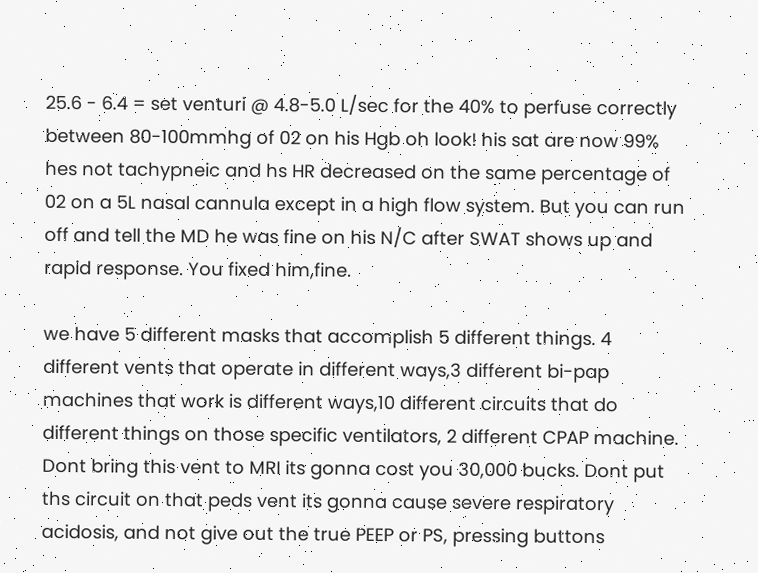25.6 - 6.4 = set venturi @ 4.8-5.0 L/sec for the 40% to perfuse correctly between 80-100mmhg of 02 on his Hgb oh look! his sat are now 99% hes not tachypneic and hs HR decreased on the same percentage of 02 on a 5L nasal cannula except in a high flow system. But you can run off and tell the MD he was fine on his N/C after SWAT shows up and rapid response. You fixed him,fine.

we have 5 different masks that accomplish 5 different things. 4 different vents that operate in different ways,3 different bi-pap machines that work is different ways,10 different circuits that do different things on those specific ventilators, 2 different CPAP machine. Dont bring this vent to MRI its gonna cost you 30,000 bucks. Dont put ths circuit on that peds vent its gonna cause severe respiratory acidosis, and not give out the true PEEP or PS, pressing buttons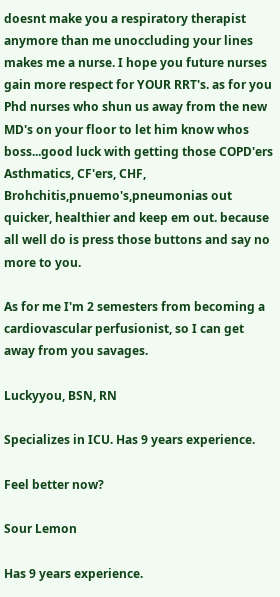doesnt make you a respiratory therapist anymore than me unoccluding your lines makes me a nurse. I hope you future nurses gain more respect for YOUR RRT's. as for you Phd nurses who shun us away from the new MD's on your floor to let him know whos boss...good luck with getting those COPD'ers Asthmatics, CF'ers, CHF, Brohchitis,pnuemo's,pneumonias out quicker, healthier and keep em out. because all well do is press those buttons and say no more to you.

As for me I'm 2 semesters from becoming a cardiovascular perfusionist, so I can get away from you savages.

Luckyyou, BSN, RN

Specializes in ICU. Has 9 years experience.

Feel better now?

Sour Lemon

Has 9 years experience.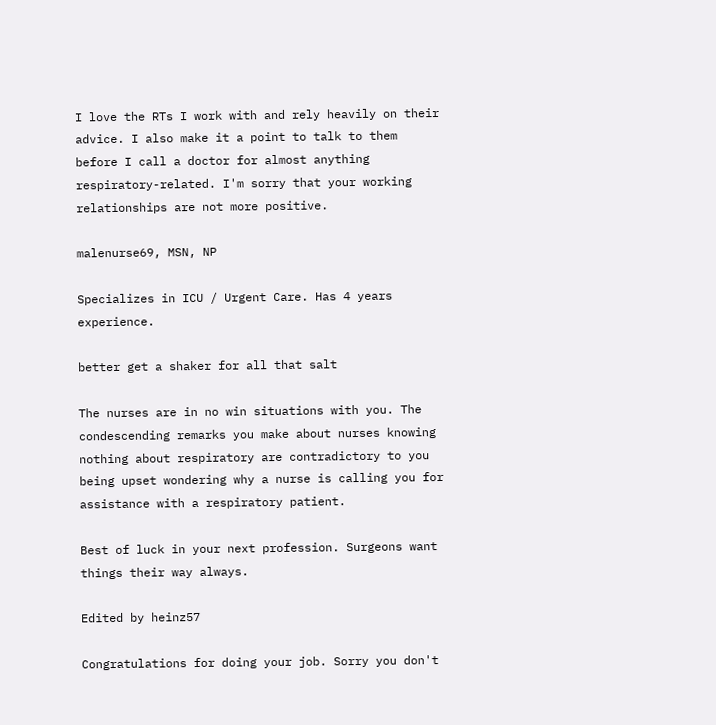I love the RTs I work with and rely heavily on their advice. I also make it a point to talk to them before I call a doctor for almost anything respiratory-related. I'm sorry that your working relationships are not more positive.

malenurse69, MSN, NP

Specializes in ICU / Urgent Care. Has 4 years experience.

better get a shaker for all that salt

The nurses are in no win situations with you. The condescending remarks you make about nurses knowing nothing about respiratory are contradictory to you being upset wondering why a nurse is calling you for assistance with a respiratory patient.

Best of luck in your next profession. Surgeons want things their way always.

Edited by heinz57

Congratulations for doing your job. Sorry you don't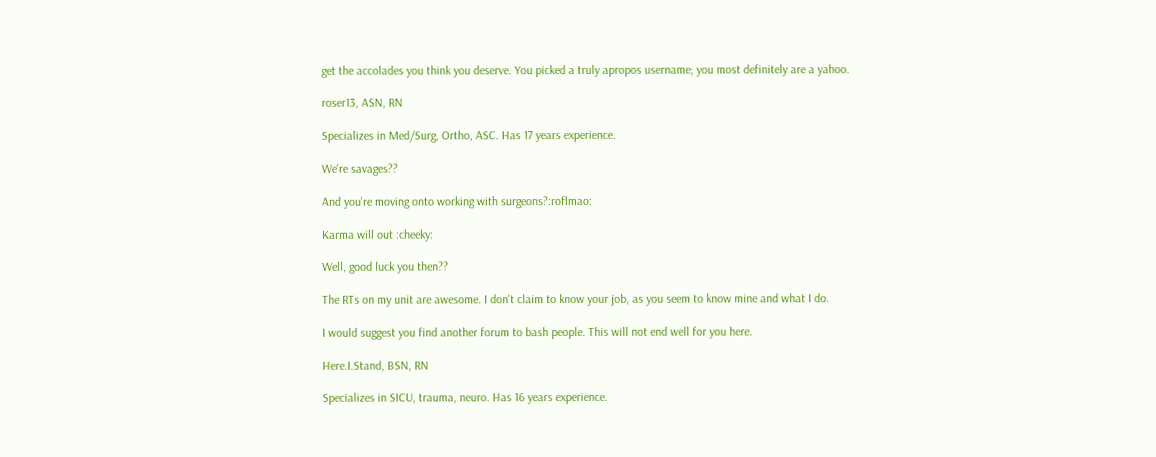get the accolades you think you deserve. You picked a truly apropos username; you most definitely are a yahoo.

roser13, ASN, RN

Specializes in Med/Surg, Ortho, ASC. Has 17 years experience.

We're savages??

And you're moving onto working with surgeons?:roflmao:

Karma will out :cheeky:

Well, good luck you then??

The RTs on my unit are awesome. I don't claim to know your job, as you seem to know mine and what I do.

I would suggest you find another forum to bash people. This will not end well for you here.

Here.I.Stand, BSN, RN

Specializes in SICU, trauma, neuro. Has 16 years experience.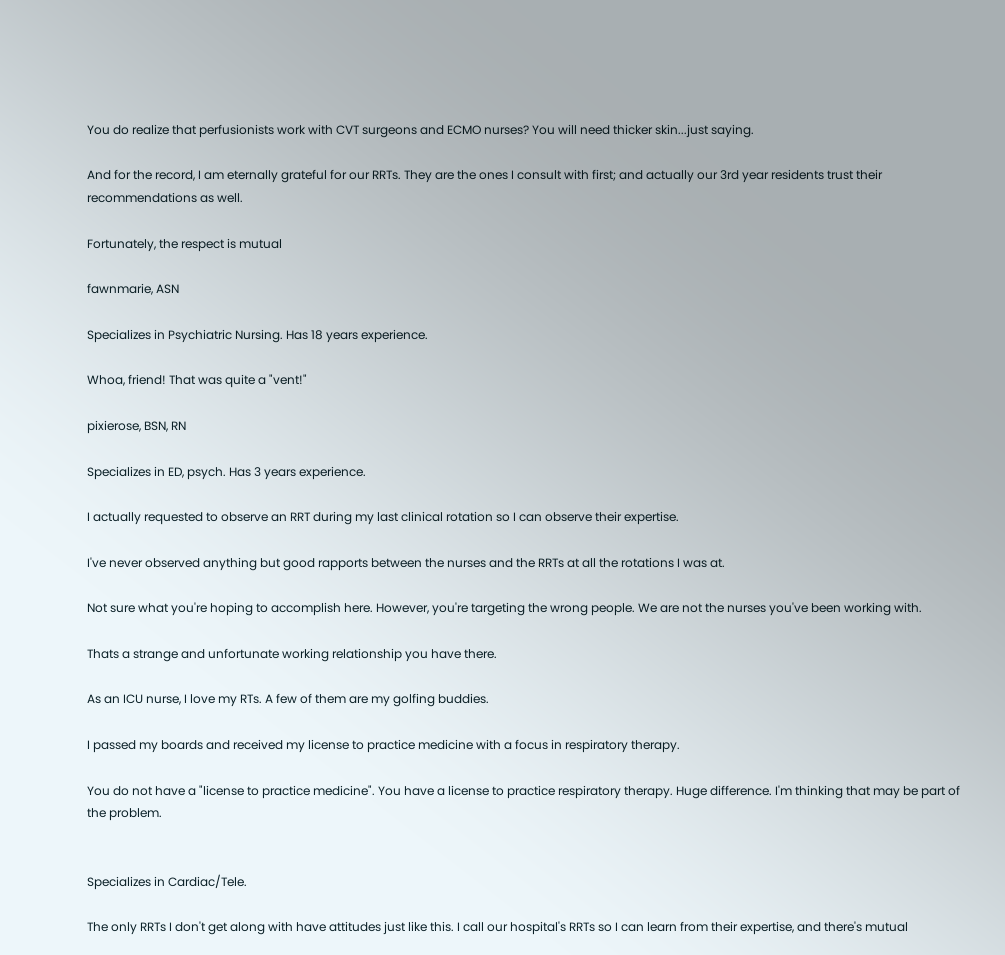You do realize that perfusionists work with CVT surgeons and ECMO nurses? You will need thicker skin...just saying.

And for the record, I am eternally grateful for our RRTs. They are the ones I consult with first; and actually our 3rd year residents trust their recommendations as well.

Fortunately, the respect is mutual

fawnmarie, ASN

Specializes in Psychiatric Nursing. Has 18 years experience.

Whoa, friend! That was quite a "vent!"

pixierose, BSN, RN

Specializes in ED, psych. Has 3 years experience.

I actually requested to observe an RRT during my last clinical rotation so I can observe their expertise.

I've never observed anything but good rapports between the nurses and the RRTs at all the rotations I was at.

Not sure what you're hoping to accomplish here. However, you're targeting the wrong people. We are not the nurses you've been working with.

Thats a strange and unfortunate working relationship you have there.

As an ICU nurse, I love my RTs. A few of them are my golfing buddies.

I passed my boards and received my license to practice medicine with a focus in respiratory therapy.

You do not have a "license to practice medicine". You have a license to practice respiratory therapy. Huge difference. I'm thinking that may be part of the problem.


Specializes in Cardiac/Tele.

The only RRTs I don't get along with have attitudes just like this. I call our hospital's RRTs so I can learn from their expertise, and there's mutual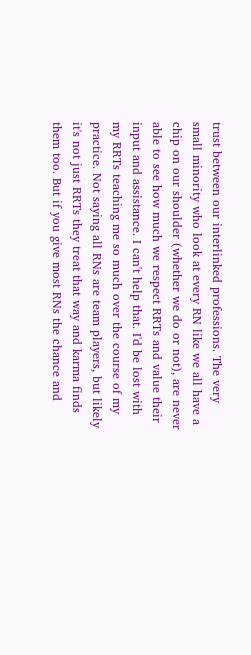trust between our interlinked professions. The very small minority who look at every RN like we all have a chip on our shoulder (whether we do or not), are never able to see how much we respect RRTs and value their input and assistance. I can't help that. I'd be lost with my RRTs teaching me so much over the course of my practice. Not saying all RNs are team players, but likely it's not just RRTs they treat that way and karma finds them too. But if you give most RNs the chance and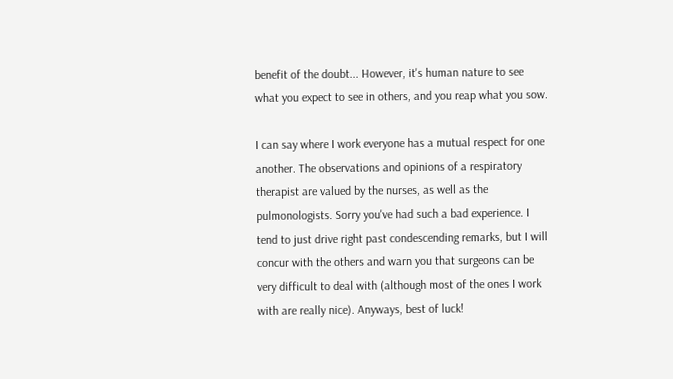benefit of the doubt... However, it's human nature to see what you expect to see in others, and you reap what you sow.

I can say where I work everyone has a mutual respect for one another. The observations and opinions of a respiratory therapist are valued by the nurses, as well as the pulmonologists. Sorry you've had such a bad experience. I tend to just drive right past condescending remarks, but I will concur with the others and warn you that surgeons can be very difficult to deal with (although most of the ones I work with are really nice). Anyways, best of luck!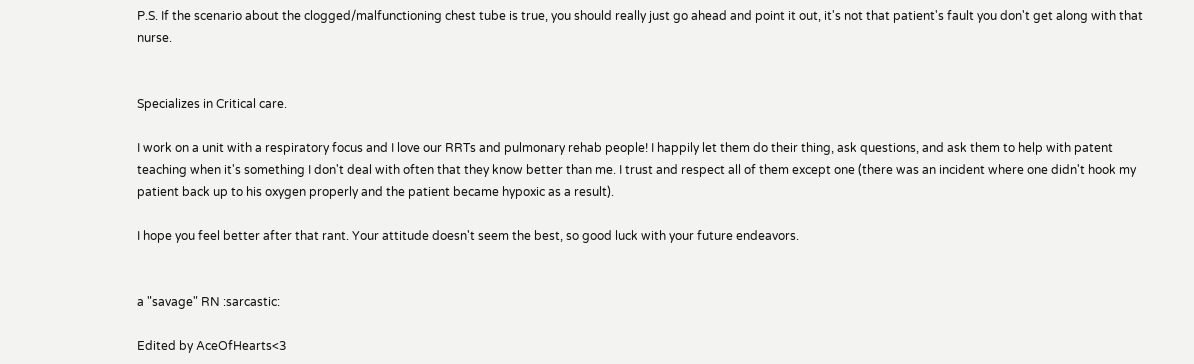P.S. If the scenario about the clogged/malfunctioning chest tube is true, you should really just go ahead and point it out, it's not that patient's fault you don't get along with that nurse.


Specializes in Critical care.

I work on a unit with a respiratory focus and I love our RRTs and pulmonary rehab people! I happily let them do their thing, ask questions, and ask them to help with patent teaching when it's something I don't deal with often that they know better than me. I trust and respect all of them except one (there was an incident where one didn't hook my patient back up to his oxygen properly and the patient became hypoxic as a result).

I hope you feel better after that rant. Your attitude doesn't seem the best, so good luck with your future endeavors.


a "savage" RN :sarcastic:

Edited by AceOfHearts<3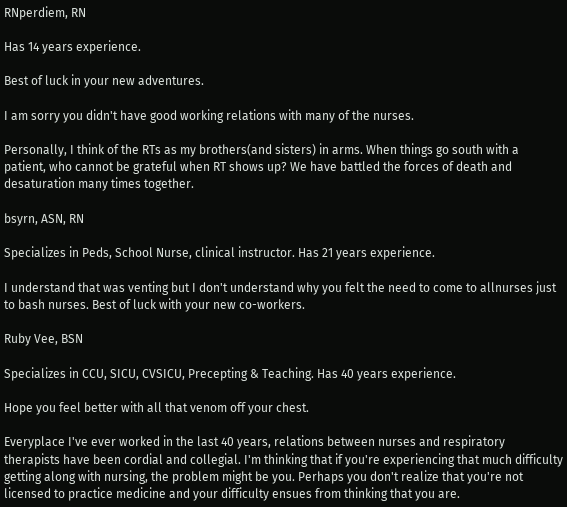RNperdiem, RN

Has 14 years experience.

Best of luck in your new adventures.

I am sorry you didn't have good working relations with many of the nurses.

Personally, I think of the RTs as my brothers(and sisters) in arms. When things go south with a patient, who cannot be grateful when RT shows up? We have battled the forces of death and desaturation many times together.

bsyrn, ASN, RN

Specializes in Peds, School Nurse, clinical instructor. Has 21 years experience.

I understand that was venting but I don't understand why you felt the need to come to allnurses just to bash nurses. Best of luck with your new co-workers.

Ruby Vee, BSN

Specializes in CCU, SICU, CVSICU, Precepting & Teaching. Has 40 years experience.

Hope you feel better with all that venom off your chest.

Everyplace I've ever worked in the last 40 years, relations between nurses and respiratory therapists have been cordial and collegial. I'm thinking that if you're experiencing that much difficulty getting along with nursing, the problem might be you. Perhaps you don't realize that you're not licensed to practice medicine and your difficulty ensues from thinking that you are.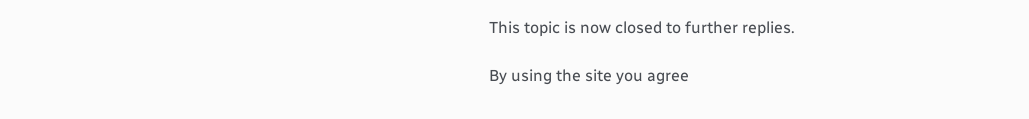This topic is now closed to further replies.

By using the site you agree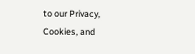to our Privacy, Cookies, and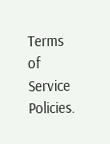Terms of Service Policies.